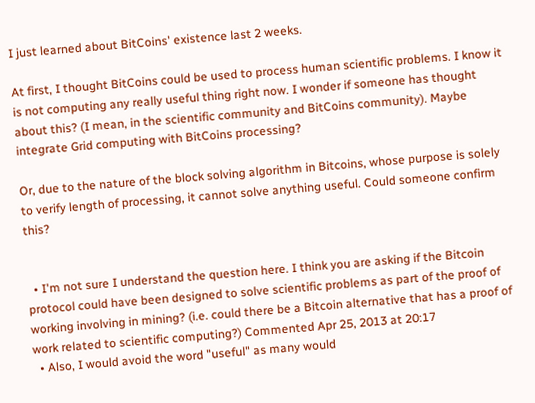I just learned about BitCoins' existence last 2 weeks.

At first, I thought BitCoins could be used to process human scientific problems. I know it is not computing any really useful thing right now. I wonder if someone has thought about this? (I mean, in the scientific community and BitCoins community). Maybe integrate Grid computing with BitCoins processing?

Or, due to the nature of the block solving algorithm in Bitcoins, whose purpose is solely to verify length of processing, it cannot solve anything useful. Could someone confirm this?


  • I'm not sure I understand the question here. I think you are asking if the Bitcoin protocol could have been designed to solve scientific problems as part of the proof of working involving in mining? (i.e. could there be a Bitcoin alternative that has a proof of work related to scientific computing?) Commented Apr 25, 2013 at 20:17
  • Also, I would avoid the word "useful" as many would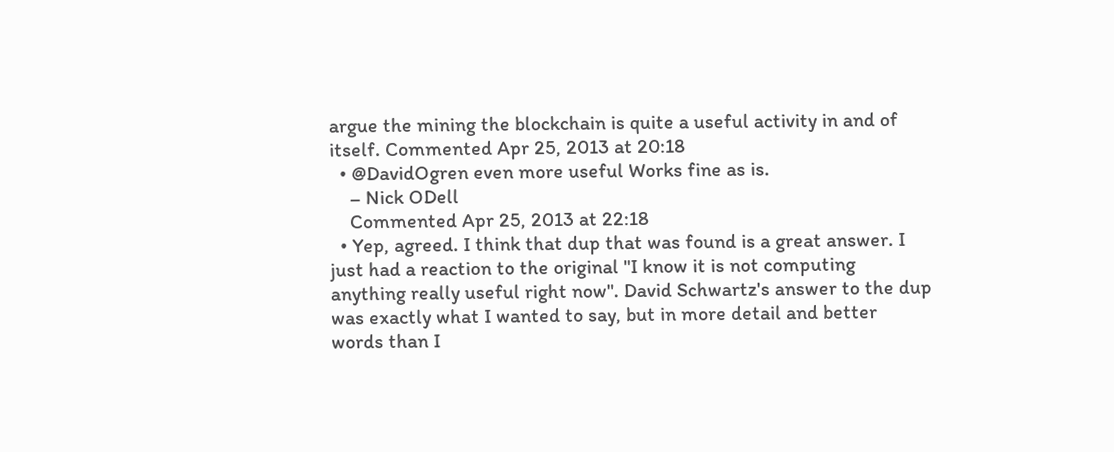argue the mining the blockchain is quite a useful activity in and of itself. Commented Apr 25, 2013 at 20:18
  • @DavidOgren even more useful Works fine as is.
    – Nick ODell
    Commented Apr 25, 2013 at 22:18
  • Yep, agreed. I think that dup that was found is a great answer. I just had a reaction to the original "I know it is not computing anything really useful right now". David Schwartz's answer to the dup was exactly what I wanted to say, but in more detail and better words than I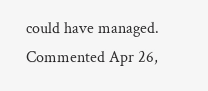could have managed. Commented Apr 26,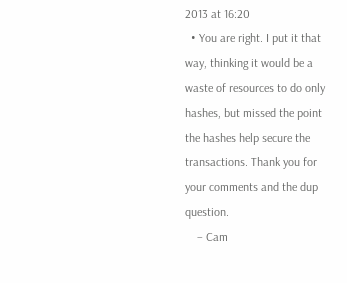2013 at 16:20
  • You are right. I put it that way, thinking it would be a waste of resources to do only hashes, but missed the point the hashes help secure the transactions. Thank you for your comments and the dup question.
    – Cam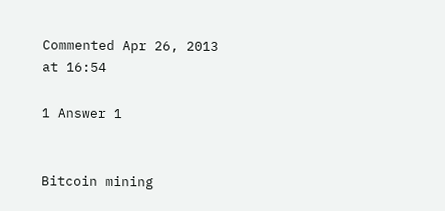Commented Apr 26, 2013 at 16:54

1 Answer 1


Bitcoin mining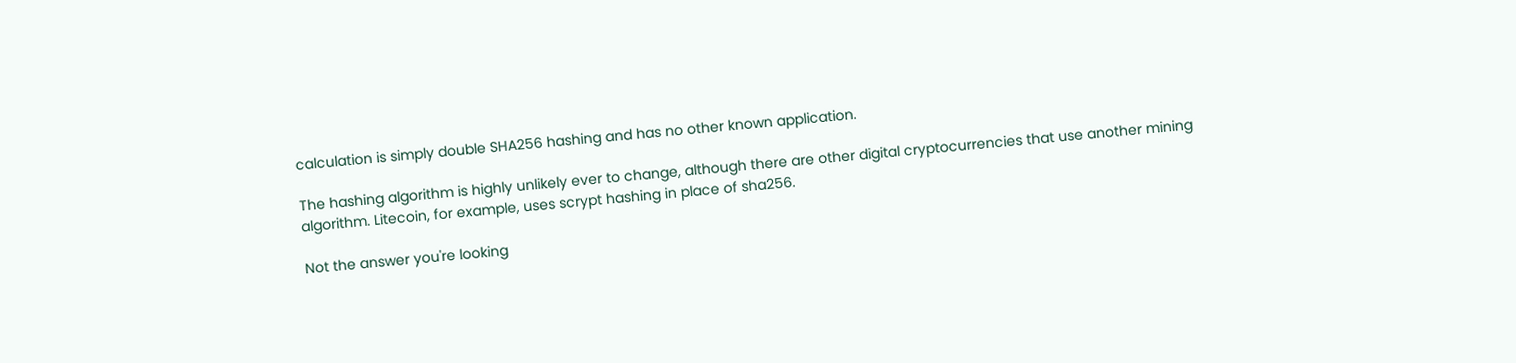calculation is simply double SHA256 hashing and has no other known application.

The hashing algorithm is highly unlikely ever to change, although there are other digital cryptocurrencies that use another mining algorithm. Litecoin, for example, uses scrypt hashing in place of sha256.

Not the answer you're looking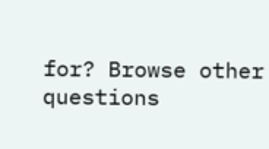for? Browse other questions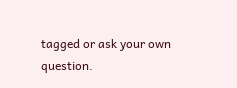tagged or ask your own question.